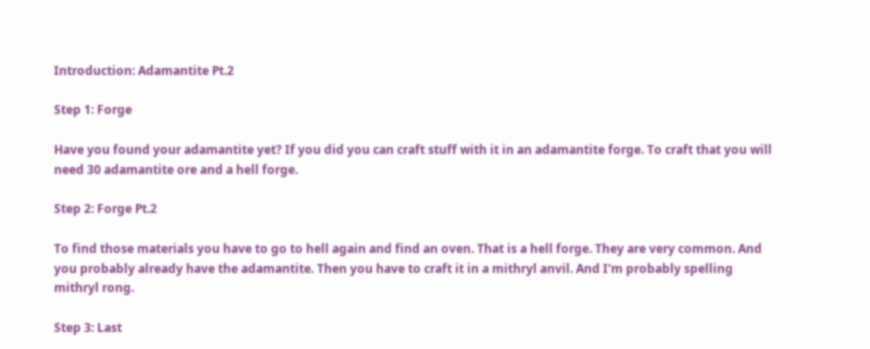Introduction: Adamantite Pt.2

Step 1: Forge

Have you found your adamantite yet? If you did you can craft stuff with it in an adamantite forge. To craft that you will need 30 adamantite ore and a hell forge.

Step 2: Forge Pt.2

To find those materials you have to go to hell again and find an oven. That is a hell forge. They are very common. And you probably already have the adamantite. Then you have to craft it in a mithryl anvil. And I'm probably spelling mithryl rong.

Step 3: Last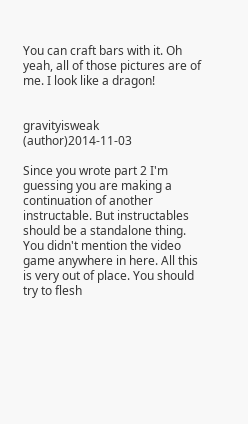You can craft bars with it. Oh yeah, all of those pictures are of me. I look like a dragon!


gravityisweak (author)2014-11-03

Since you wrote part 2 I'm guessing you are making a continuation of another instructable. But instructables should be a standalone thing. You didn't mention the video game anywhere in here. All this is very out of place. You should try to flesh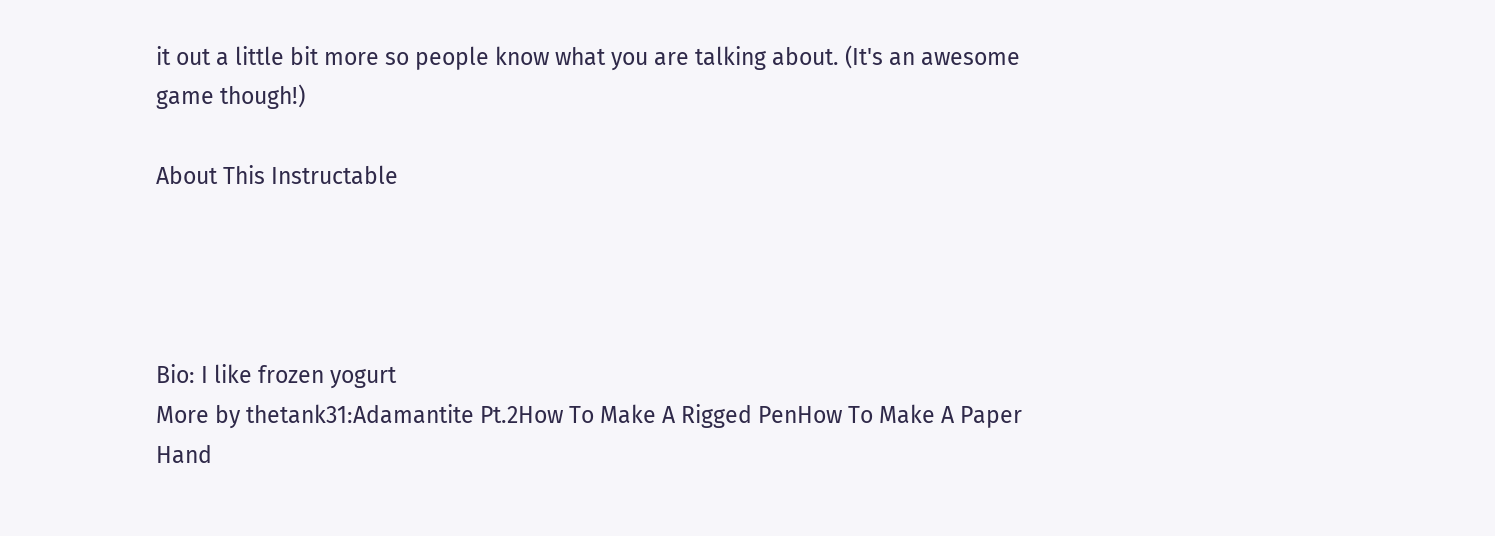it out a little bit more so people know what you are talking about. (It's an awesome game though!)

About This Instructable




Bio: I like frozen yogurt
More by thetank31:Adamantite Pt.2How To Make A Rigged PenHow To Make A Paper Hand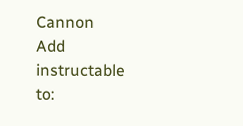Cannon
Add instructable to: